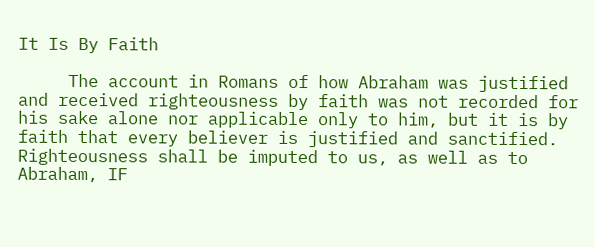It Is By Faith

     The account in Romans of how Abraham was justified and received righteousness by faith was not recorded for his sake alone nor applicable only to him, but it is by faith that every believer is justified and sanctified. Righteousness shall be imputed to us, as well as to Abraham, IF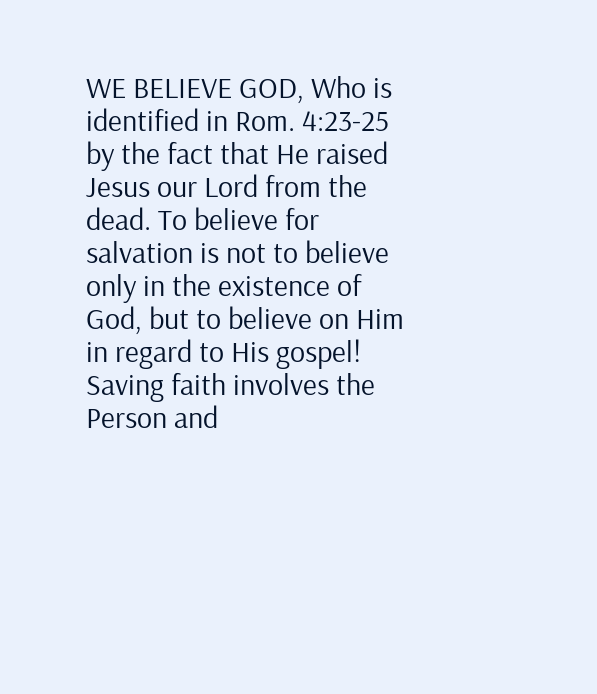WE BELIEVE GOD, Who is identified in Rom. 4:23-25 by the fact that He raised Jesus our Lord from the dead. To believe for salvation is not to believe only in the existence of God, but to believe on Him in regard to His gospel! Saving faith involves the Person and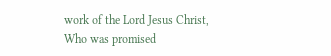work of the Lord Jesus Christ, Who was promised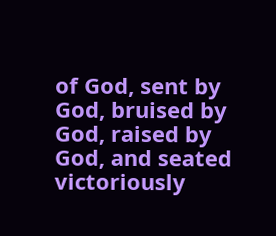of God, sent by God, bruised by God, raised by God, and seated victoriously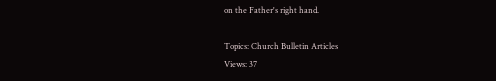on the Father's right hand.

Topics: Church Bulletin Articles
Views: 37